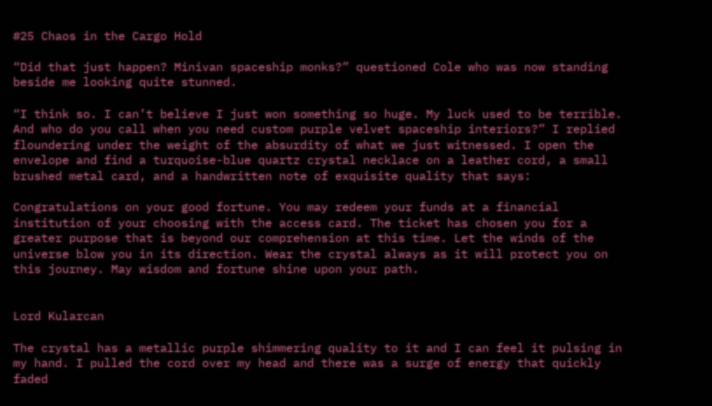#25 Chaos in the Cargo Hold

“Did that just happen? Minivan spaceship monks?” questioned Cole who was now standing beside me looking quite stunned.

“I think so. I can’t believe I just won something so huge. My luck used to be terrible. And who do you call when you need custom purple velvet spaceship interiors?” I replied floundering under the weight of the absurdity of what we just witnessed. I open the envelope and find a turquoise-blue quartz crystal necklace on a leather cord, a small brushed metal card, and a handwritten note of exquisite quality that says:

Congratulations on your good fortune. You may redeem your funds at a financial institution of your choosing with the access card. The ticket has chosen you for a greater purpose that is beyond our comprehension at this time. Let the winds of the universe blow you in its direction. Wear the crystal always as it will protect you on this journey. May wisdom and fortune shine upon your path.


Lord Kularcan

The crystal has a metallic purple shimmering quality to it and I can feel it pulsing in my hand. I pulled the cord over my head and there was a surge of energy that quickly faded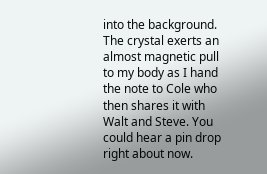into the background. The crystal exerts an almost magnetic pull to my body as I hand the note to Cole who then shares it with Walt and Steve. You could hear a pin drop right about now.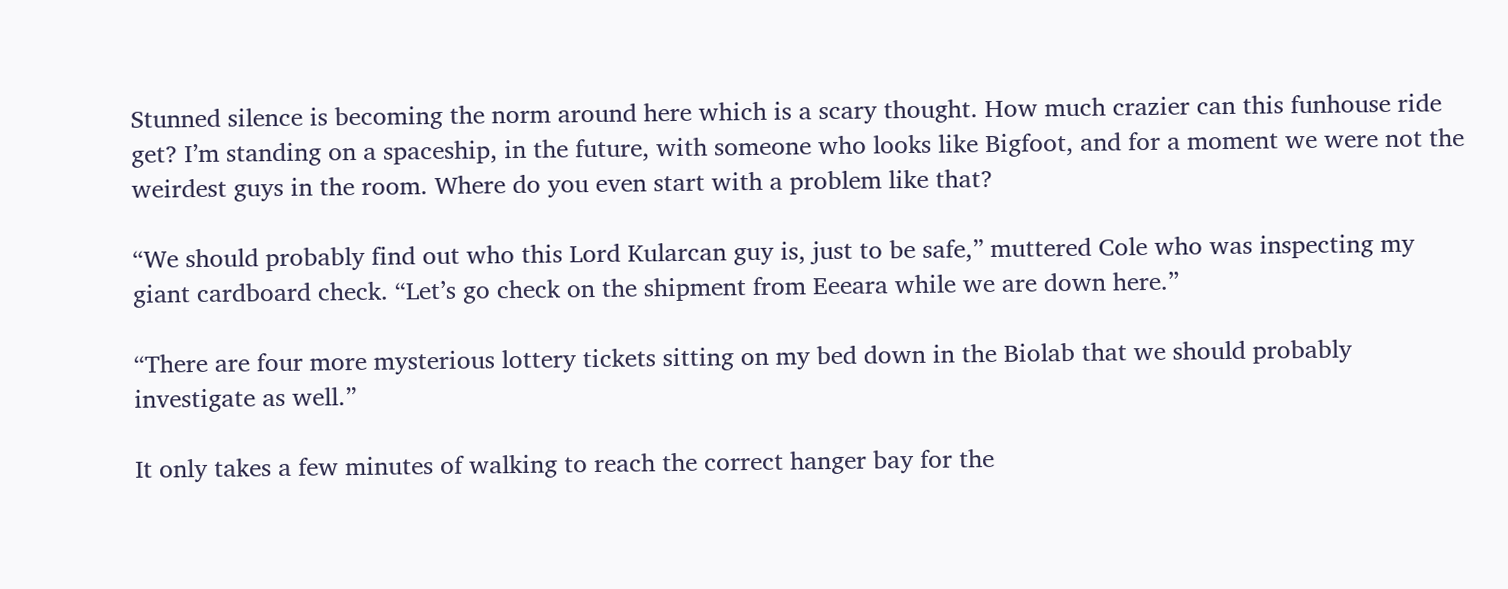Stunned silence is becoming the norm around here which is a scary thought. How much crazier can this funhouse ride get? I’m standing on a spaceship, in the future, with someone who looks like Bigfoot, and for a moment we were not the weirdest guys in the room. Where do you even start with a problem like that?

“We should probably find out who this Lord Kularcan guy is, just to be safe,” muttered Cole who was inspecting my giant cardboard check. “Let’s go check on the shipment from Eeeara while we are down here.”

“There are four more mysterious lottery tickets sitting on my bed down in the Biolab that we should probably investigate as well.”

It only takes a few minutes of walking to reach the correct hanger bay for the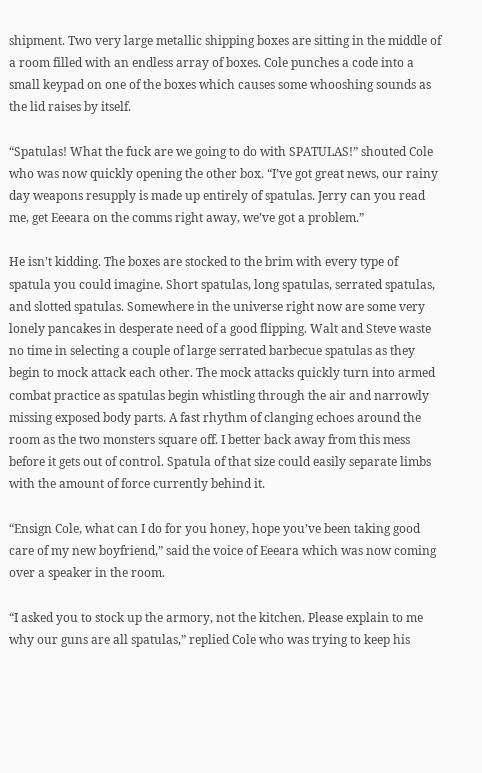shipment. Two very large metallic shipping boxes are sitting in the middle of a room filled with an endless array of boxes. Cole punches a code into a small keypad on one of the boxes which causes some whooshing sounds as the lid raises by itself.

“Spatulas! What the fuck are we going to do with SPATULAS!” shouted Cole who was now quickly opening the other box. “I’ve got great news, our rainy day weapons resupply is made up entirely of spatulas. Jerry can you read me, get Eeeara on the comms right away, we’ve got a problem.”

He isn’t kidding. The boxes are stocked to the brim with every type of spatula you could imagine. Short spatulas, long spatulas, serrated spatulas, and slotted spatulas. Somewhere in the universe right now are some very lonely pancakes in desperate need of a good flipping. Walt and Steve waste no time in selecting a couple of large serrated barbecue spatulas as they begin to mock attack each other. The mock attacks quickly turn into armed combat practice as spatulas begin whistling through the air and narrowly missing exposed body parts. A fast rhythm of clanging echoes around the room as the two monsters square off. I better back away from this mess before it gets out of control. Spatula of that size could easily separate limbs with the amount of force currently behind it.

“Ensign Cole, what can I do for you honey, hope you’ve been taking good care of my new boyfriend,” said the voice of Eeeara which was now coming over a speaker in the room.

“I asked you to stock up the armory, not the kitchen. Please explain to me why our guns are all spatulas,” replied Cole who was trying to keep his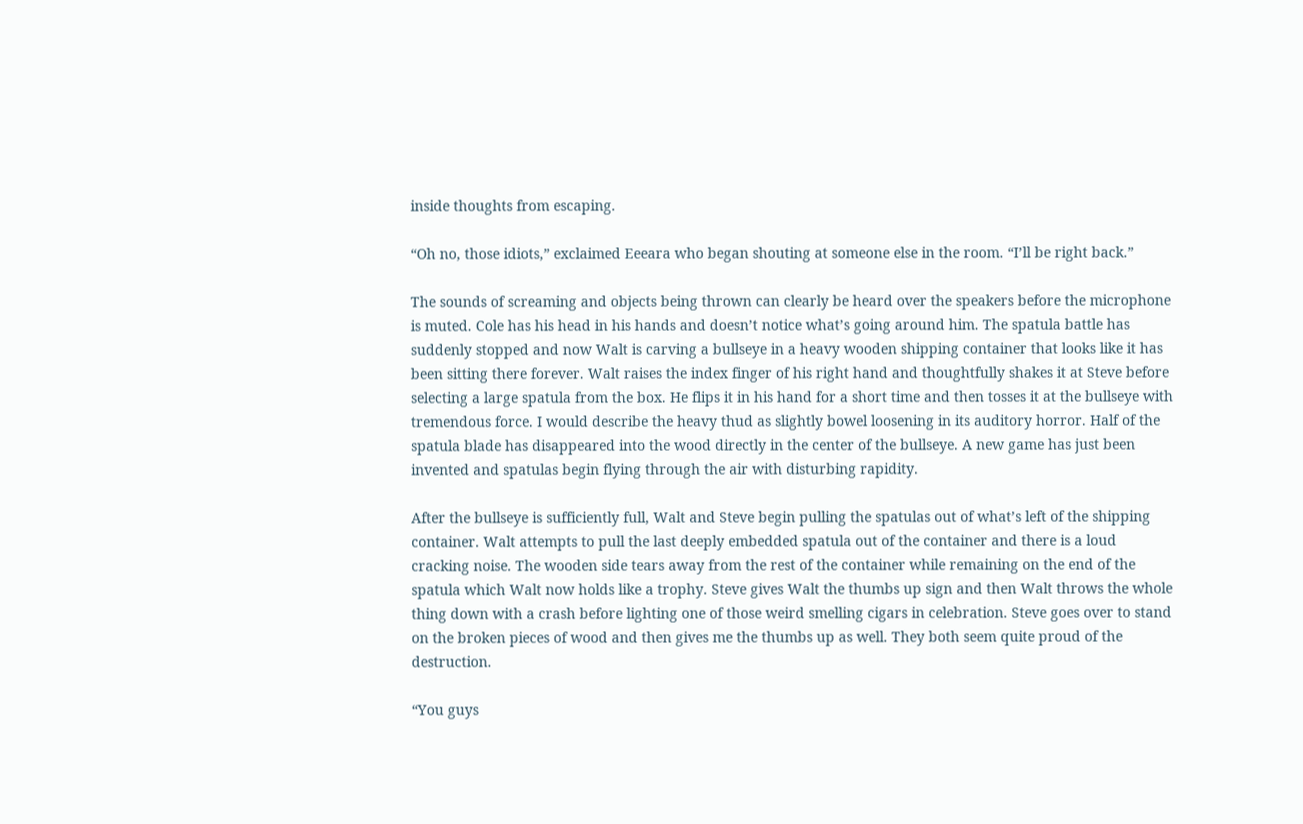inside thoughts from escaping.

“Oh no, those idiots,” exclaimed Eeeara who began shouting at someone else in the room. “I’ll be right back.”

The sounds of screaming and objects being thrown can clearly be heard over the speakers before the microphone is muted. Cole has his head in his hands and doesn’t notice what’s going around him. The spatula battle has suddenly stopped and now Walt is carving a bullseye in a heavy wooden shipping container that looks like it has been sitting there forever. Walt raises the index finger of his right hand and thoughtfully shakes it at Steve before selecting a large spatula from the box. He flips it in his hand for a short time and then tosses it at the bullseye with tremendous force. I would describe the heavy thud as slightly bowel loosening in its auditory horror. Half of the spatula blade has disappeared into the wood directly in the center of the bullseye. A new game has just been invented and spatulas begin flying through the air with disturbing rapidity.

After the bullseye is sufficiently full, Walt and Steve begin pulling the spatulas out of what’s left of the shipping container. Walt attempts to pull the last deeply embedded spatula out of the container and there is a loud cracking noise. The wooden side tears away from the rest of the container while remaining on the end of the spatula which Walt now holds like a trophy. Steve gives Walt the thumbs up sign and then Walt throws the whole thing down with a crash before lighting one of those weird smelling cigars in celebration. Steve goes over to stand on the broken pieces of wood and then gives me the thumbs up as well. They both seem quite proud of the destruction.

“You guys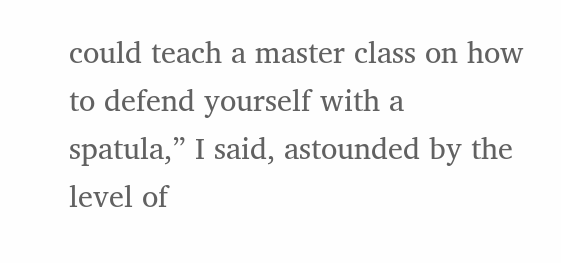could teach a master class on how to defend yourself with a spatula,” I said, astounded by the level of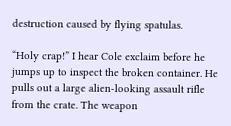destruction caused by flying spatulas.

“Holy crap!” I hear Cole exclaim before he jumps up to inspect the broken container. He pulls out a large alien-looking assault rifle from the crate. The weapon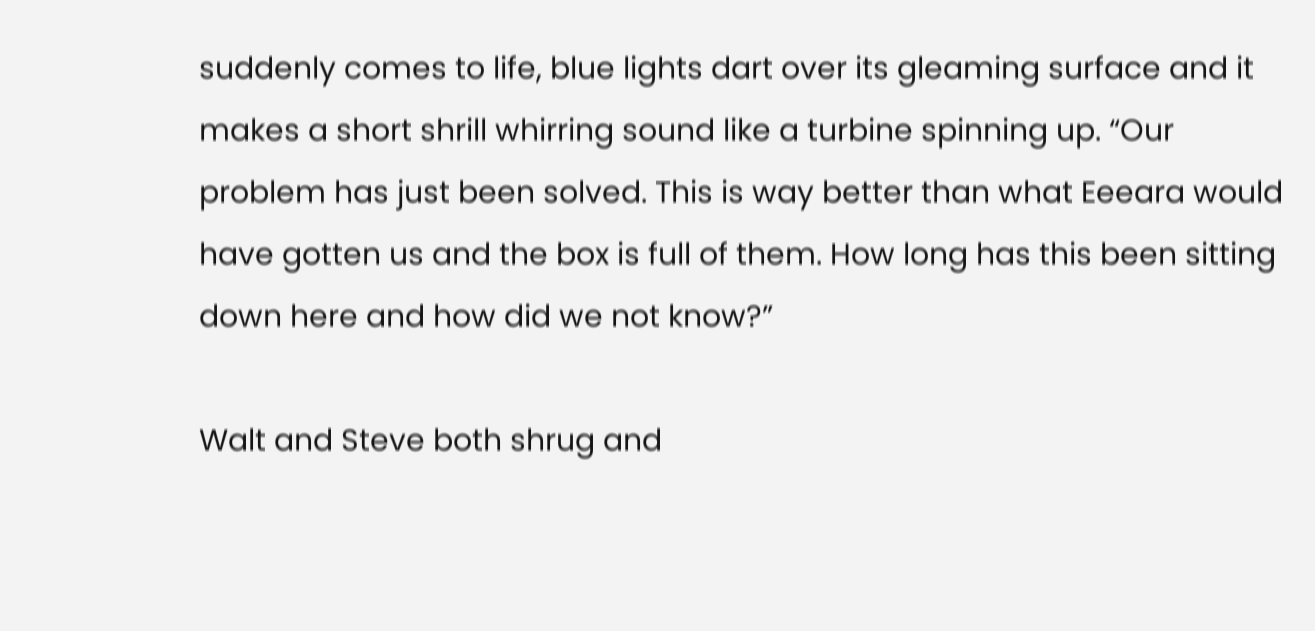suddenly comes to life, blue lights dart over its gleaming surface and it makes a short shrill whirring sound like a turbine spinning up. “Our problem has just been solved. This is way better than what Eeeara would have gotten us and the box is full of them. How long has this been sitting down here and how did we not know?”

Walt and Steve both shrug and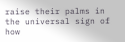raise their palms in the universal sign of how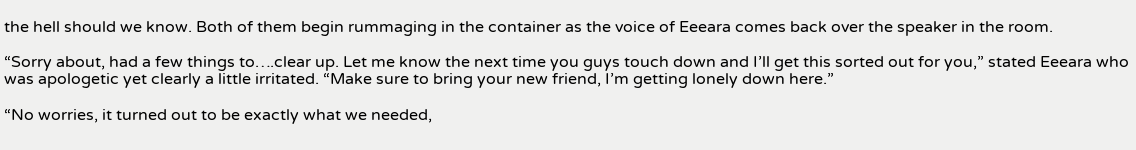the hell should we know. Both of them begin rummaging in the container as the voice of Eeeara comes back over the speaker in the room.

“Sorry about, had a few things to….clear up. Let me know the next time you guys touch down and I’ll get this sorted out for you,” stated Eeeara who was apologetic yet clearly a little irritated. “Make sure to bring your new friend, I’m getting lonely down here.”

“No worries, it turned out to be exactly what we needed,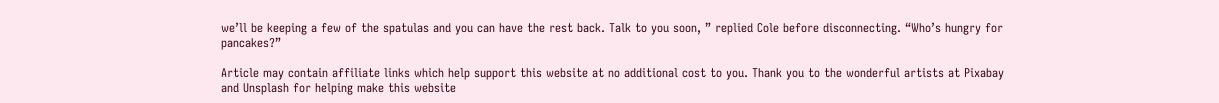we’ll be keeping a few of the spatulas and you can have the rest back. Talk to you soon, ” replied Cole before disconnecting. “Who’s hungry for pancakes?”

Article may contain affiliate links which help support this website at no additional cost to you. Thank you to the wonderful artists at Pixabay and Unsplash for helping make this website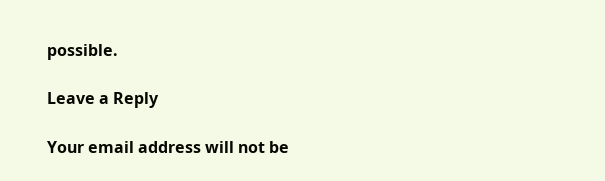possible.

Leave a Reply

Your email address will not be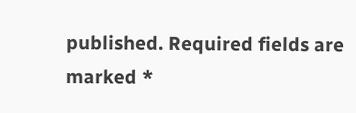published. Required fields are marked *